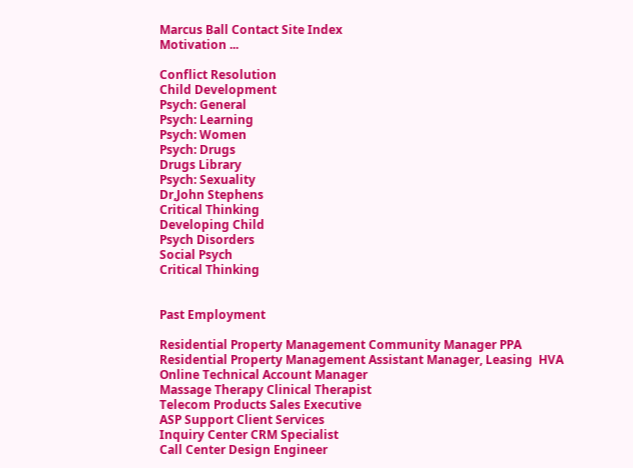Marcus Ball Contact Site Index
Motivation ...

Conflict Resolution
Child Development
Psych: General
Psych: Learning
Psych: Women
Psych: Drugs
Drugs Library
Psych: Sexuality
Dr,John Stephens
Critical Thinking
Developing Child
Psych Disorders
Social Psych
Critical Thinking


Past Employment

Residential Property Management Community Manager PPA
Residential Property Management Assistant Manager, Leasing  HVA
Online Technical Account Manager
Massage Therapy Clinical Therapist
Telecom Products Sales Executive
ASP Support Client Services
Inquiry Center CRM Specialist
Call Center Design Engineer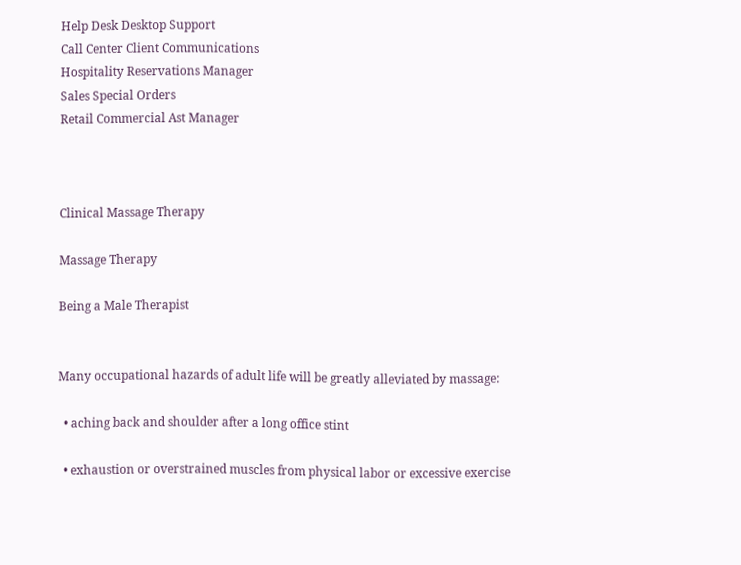Help Desk Desktop Support
Call Center Client Communications
Hospitality Reservations Manager
Sales Special Orders
Retail Commercial Ast Manager



Clinical Massage Therapy

Massage Therapy

Being a Male Therapist


Many occupational hazards of adult life will be greatly alleviated by massage:

  • aching back and shoulder after a long office stint

  • exhaustion or overstrained muscles from physical labor or excessive exercise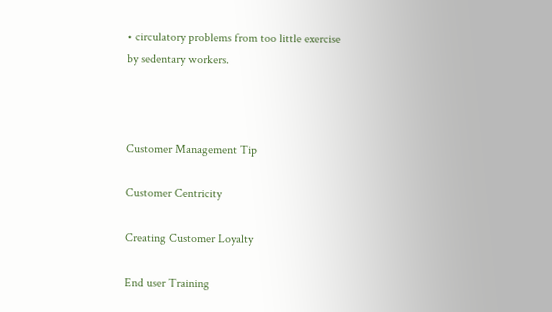• circulatory problems from too little exercise by sedentary workers.



Customer Management Tip

Customer Centricity

Creating Customer Loyalty

End user Training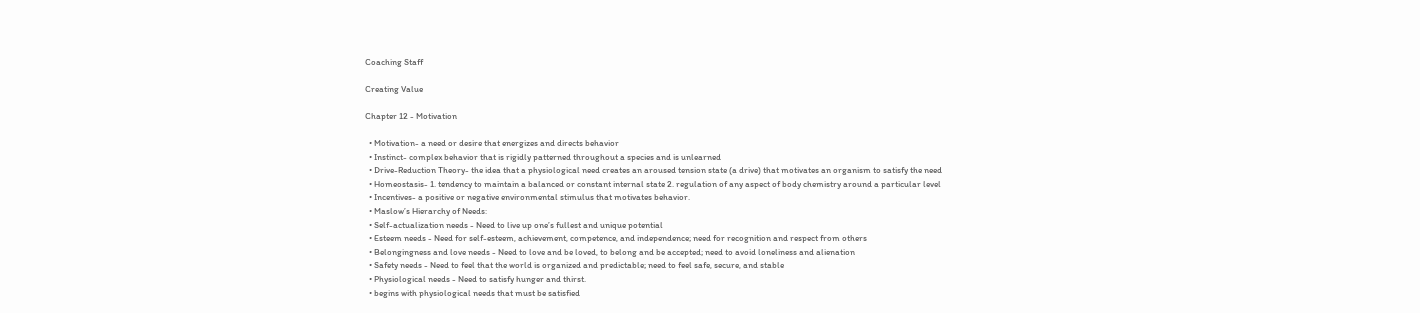Coaching Staff

Creating Value

Chapter 12 - Motivation

  • Motivation- a need or desire that energizes and directs behavior
  • Instinct- complex behavior that is rigidly patterned throughout a species and is unlearned
  • Drive-Reduction Theory- the idea that a physiological need creates an aroused tension state (a drive) that motivates an organism to satisfy the need
  • Homeostasis- 1. tendency to maintain a balanced or constant internal state 2. regulation of any aspect of body chemistry around a particular level
  • Incentives- a positive or negative environmental stimulus that motivates behavior.
  • Maslow’s Hierarchy of Needs:
  • Self-actualization needs - Need to live up one’s fullest and unique potential
  • Esteem needs - Need for self-esteem, achievement, competence, and independence; need for recognition and respect from others
  • Belongingness and love needs - Need to love and be loved, to belong and be accepted; need to avoid loneliness and alienation
  • Safety needs - Need to feel that the world is organized and predictable; need to feel safe, secure, and stable
  • Physiological needs - Need to satisfy hunger and thirst.
  • begins with physiological needs that must be satisfied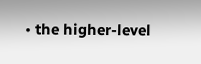• the higher-level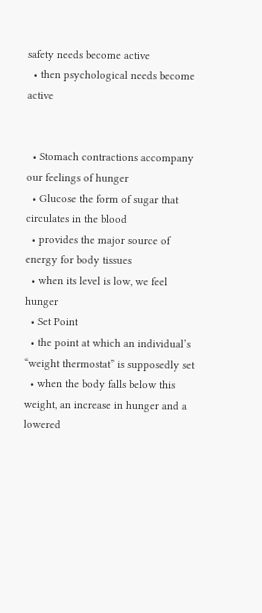safety needs become active
  • then psychological needs become active


  • Stomach contractions accompany our feelings of hunger
  • Glucose the form of sugar that circulates in the blood
  • provides the major source of energy for body tissues
  • when its level is low, we feel hunger
  • Set Point
  • the point at which an individual’s “weight thermostat” is supposedly set
  • when the body falls below this weight, an increase in hunger and a lowered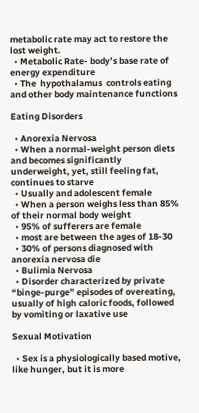metabolic rate may act to restore the lost weight.
  • Metabolic Rate- body’s base rate of energy expenditure
  • The  hypothalamus  controls eating and other body maintenance functions

Eating Disorders

  • Anorexia Nervosa
  • When a normal-weight person diets and becomes significantly underweight, yet, still feeling fat, continues to starve
  • Usually and adolescent female
  • When a person weighs less than 85% of their normal body weight
  • 95% of sufferers are female
  • most are between the ages of 18-30
  • 30% of persons diagnosed with anorexia nervosa die
  • Bulimia Nervosa
  • Disorder characterized by private “binge-purge” episodes of overeating, usually of high caloric foods, followed by vomiting or laxative use

Sexual Motivation

  • Sex is a physiologically based motive, like hunger, but it is more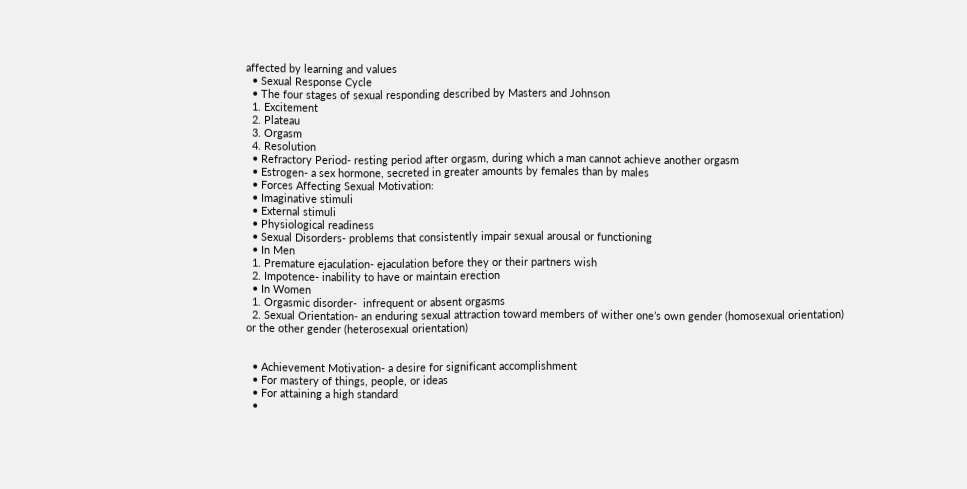affected by learning and values
  • Sexual Response Cycle
  • The four stages of sexual responding described by Masters and Johnson
  1. Excitement
  2. Plateau
  3. Orgasm
  4. Resolution
  • Refractory Period- resting period after orgasm, during which a man cannot achieve another orgasm
  • Estrogen- a sex hormone, secreted in greater amounts by females than by males
  • Forces Affecting Sexual Motivation:
  • Imaginative stimuli
  • External stimuli
  • Physiological readiness
  • Sexual Disorders- problems that consistently impair sexual arousal or functioning
  • In Men
  1. Premature ejaculation- ejaculation before they or their partners wish
  2. Impotence- inability to have or maintain erection
  • In Women
  1. Orgasmic disorder-  infrequent or absent orgasms
  2. Sexual Orientation- an enduring sexual attraction toward members of wither one’s own gender (homosexual orientation) or the other gender (heterosexual orientation)


  • Achievement Motivation- a desire for significant accomplishment
  • For mastery of things, people, or ideas
  • For attaining a high standard
  •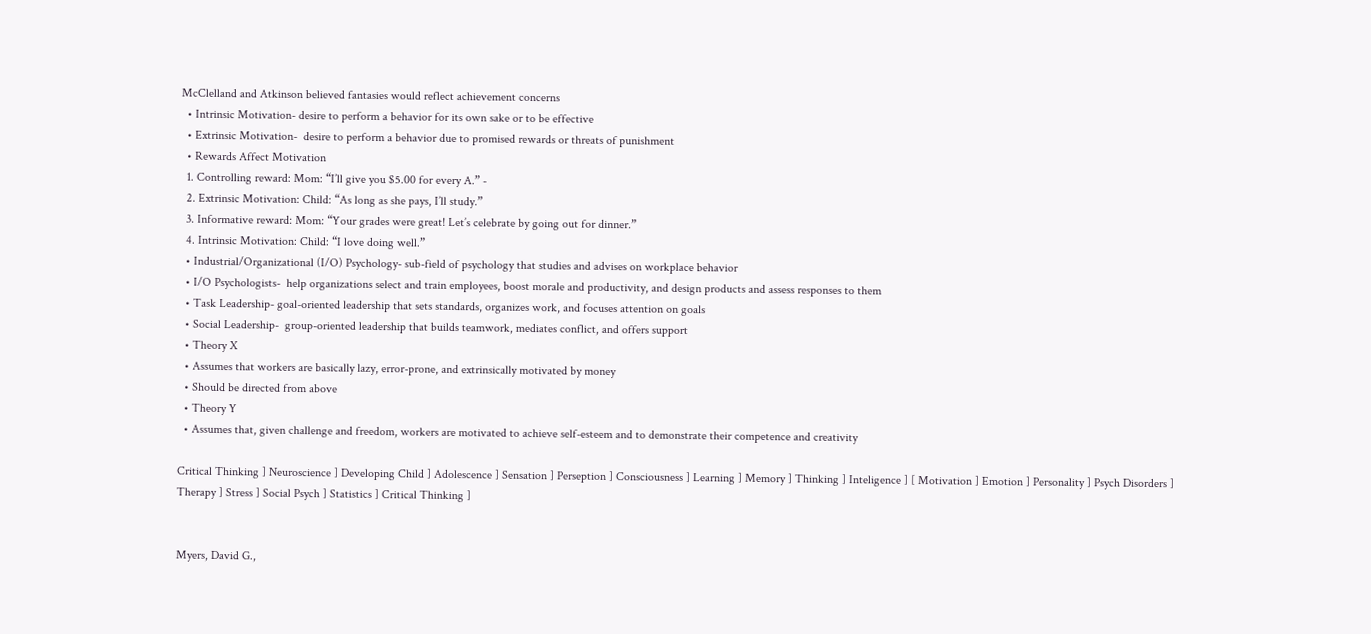McClelland and Atkinson believed fantasies would reflect achievement concerns
  • Intrinsic Motivation- desire to perform a behavior for its own sake or to be effective
  • Extrinsic Motivation-  desire to perform a behavior due to promised rewards or threats of punishment
  • Rewards Affect Motivation
  1. Controlling reward: Mom: “I’ll give you $5.00 for every A.” -
  2. Extrinsic Motivation: Child: “As long as she pays, I’ll study.”
  3. Informative reward: Mom: “Your grades were great! Let’s celebrate by going out for dinner.”
  4. Intrinsic Motivation: Child: “I love doing well.”
  • Industrial/Organizational (I/O) Psychology- sub-field of psychology that studies and advises on workplace behavior
  • I/O Psychologists-  help organizations select and train employees, boost morale and productivity, and design products and assess responses to them
  • Task Leadership- goal-oriented leadership that sets standards, organizes work, and focuses attention on goals
  • Social Leadership-  group-oriented leadership that builds teamwork, mediates conflict, and offers support
  • Theory X
  • Assumes that workers are basically lazy, error-prone, and extrinsically motivated by money
  • Should be directed from above
  • Theory Y
  • Assumes that, given challenge and freedom, workers are motivated to achieve self-esteem and to demonstrate their competence and creativity

Critical Thinking ] Neuroscience ] Developing Child ] Adolescence ] Sensation ] Perseption ] Consciousness ] Learning ] Memory ] Thinking ] Inteligence ] [ Motivation ] Emotion ] Personality ] Psych Disorders ] Therapy ] Stress ] Social Psych ] Statistics ] Critical Thinking ]


Myers, David G.,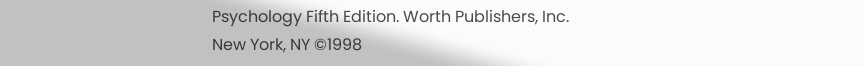Psychology Fifth Edition. Worth Publishers, Inc. New York, NY ©1998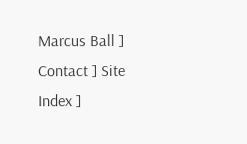Marcus Ball ] Contact ] Site Index ]